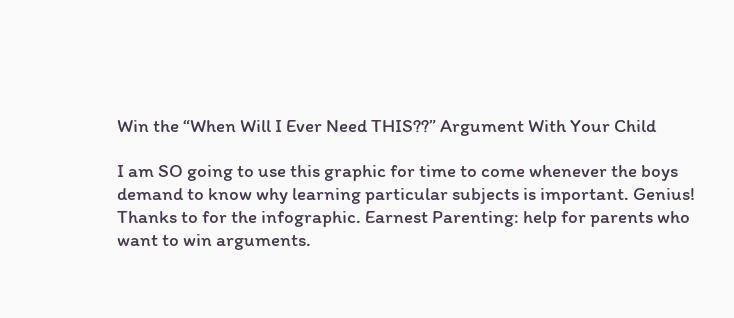Win the “When Will I Ever Need THIS??” Argument With Your Child

I am SO going to use this graphic for time to come whenever the boys demand to know why learning particular subjects is important. Genius! Thanks to for the infographic. Earnest Parenting: help for parents who want to win arguments.